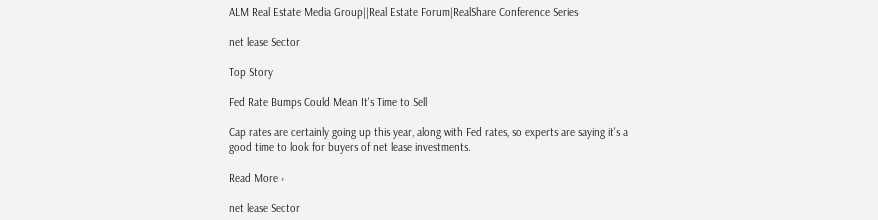ALM Real Estate Media Group||Real Estate Forum|RealShare Conference Series

net lease Sector

Top Story

Fed Rate Bumps Could Mean It's Time to Sell

Cap rates are certainly going up this year, along with Fed rates, so experts are saying it's a good time to look for buyers of net lease investments.

Read More ›

net lease Sector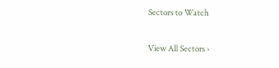Sectors to Watch

View All Sectors ›